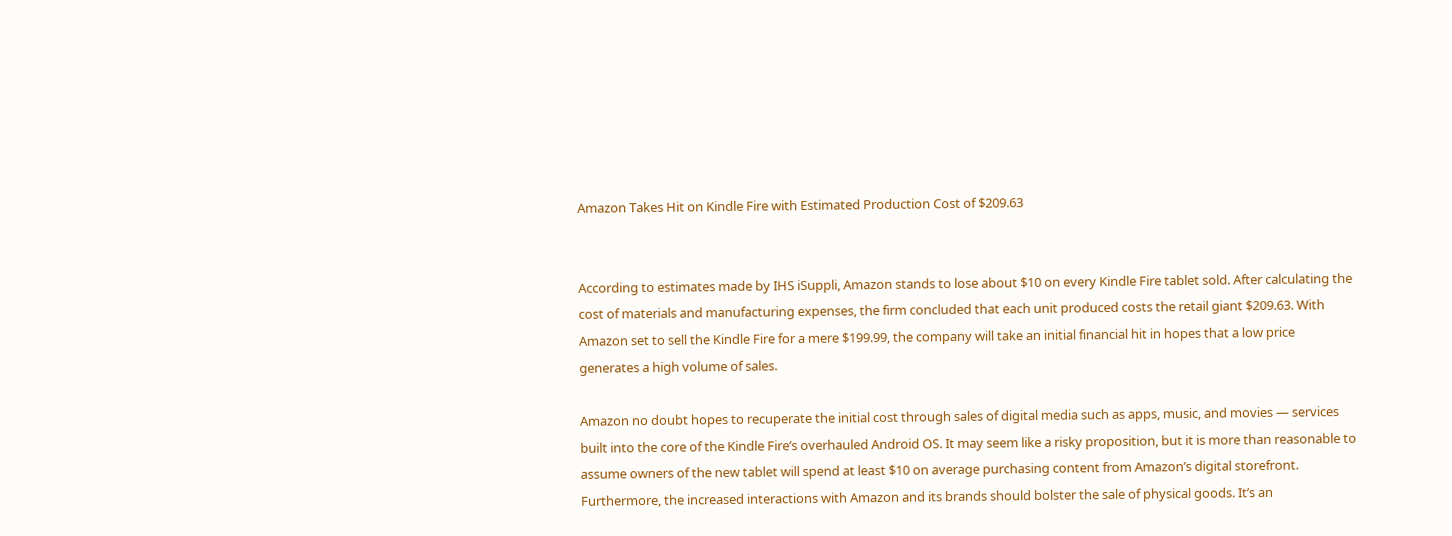Amazon Takes Hit on Kindle Fire with Estimated Production Cost of $209.63


According to estimates made by IHS iSuppli, Amazon stands to lose about $10 on every Kindle Fire tablet sold. After calculating the cost of materials and manufacturing expenses, the firm concluded that each unit produced costs the retail giant $209.63. With Amazon set to sell the Kindle Fire for a mere $199.99, the company will take an initial financial hit in hopes that a low price generates a high volume of sales.

Amazon no doubt hopes to recuperate the initial cost through sales of digital media such as apps, music, and movies — services built into the core of the Kindle Fire’s overhauled Android OS. It may seem like a risky proposition, but it is more than reasonable to assume owners of the new tablet will spend at least $10 on average purchasing content from Amazon’s digital storefront. Furthermore, the increased interactions with Amazon and its brands should bolster the sale of physical goods. It’s an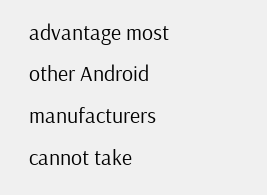advantage most other Android manufacturers cannot take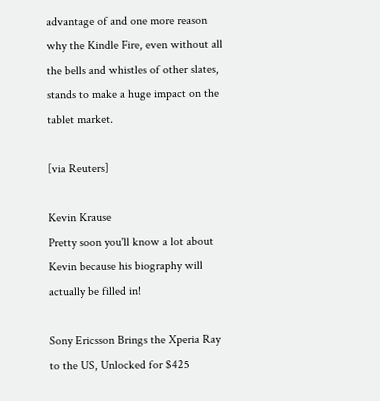advantage of and one more reason why the Kindle Fire, even without all the bells and whistles of other slates, stands to make a huge impact on the tablet market.

[via Reuters]

Kevin Krause
Pretty soon you'll know a lot about Kevin because his biography will actually be filled in!

Sony Ericsson Brings the Xperia Ray to the US, Unlocked for $425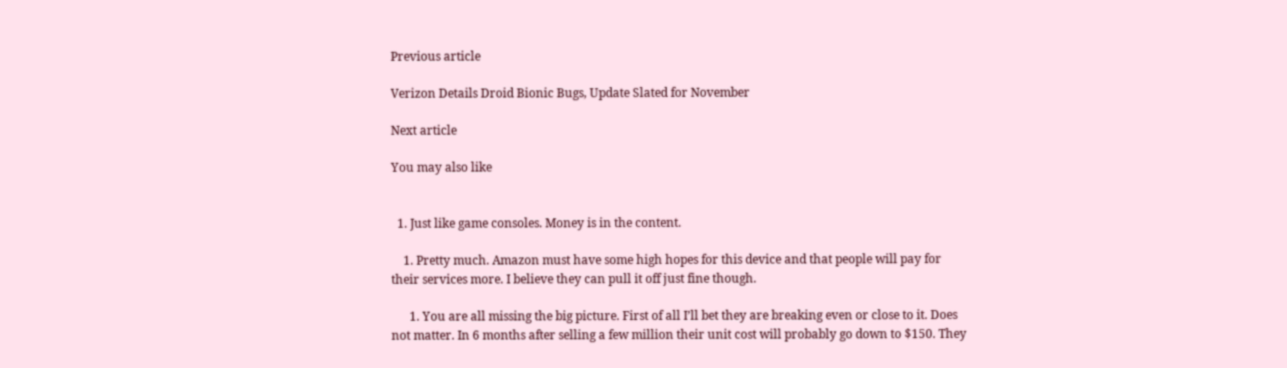Previous article

Verizon Details Droid Bionic Bugs, Update Slated for November

Next article

You may also like


  1. Just like game consoles. Money is in the content.

    1. Pretty much. Amazon must have some high hopes for this device and that people will pay for their services more. I believe they can pull it off just fine though.

      1. You are all missing the big picture. First of all I’ll bet they are breaking even or close to it. Does not matter. In 6 months after selling a few million their unit cost will probably go down to $150. They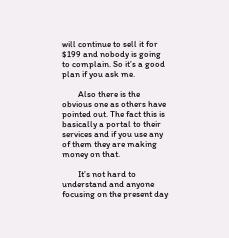will continue to sell it for $199 and nobody is going to complain. So it’s a good plan if you ask me.

        Also there is the obvious one as others have pointed out. The fact this is basically a portal to their services and if you use any of them they are making money on that.

        It’s not hard to understand and anyone focusing on the present day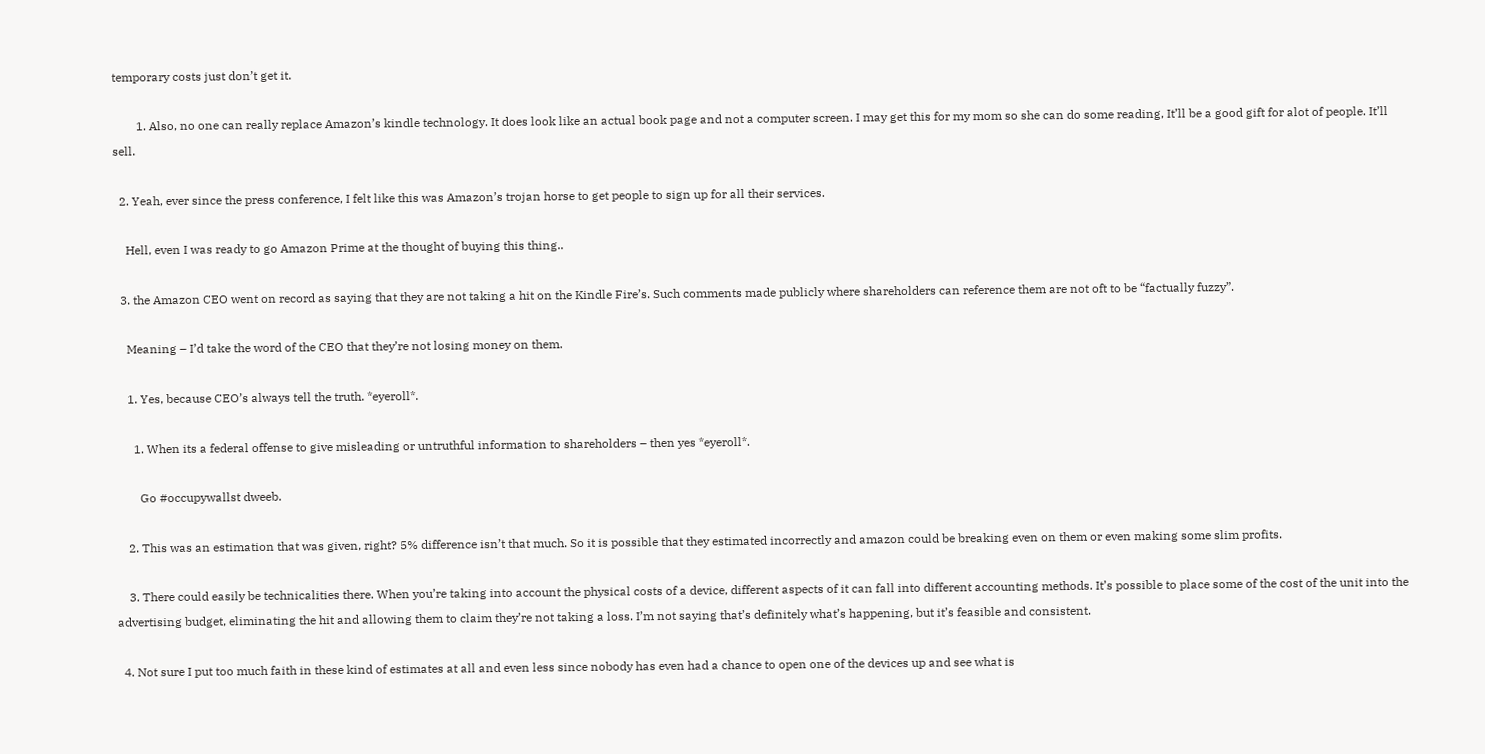temporary costs just don’t get it.

        1. Also, no one can really replace Amazon’s kindle technology. It does look like an actual book page and not a computer screen. I may get this for my mom so she can do some reading, It’ll be a good gift for alot of people. It’ll sell.

  2. Yeah, ever since the press conference, I felt like this was Amazon’s trojan horse to get people to sign up for all their services.

    Hell, even I was ready to go Amazon Prime at the thought of buying this thing..

  3. the Amazon CEO went on record as saying that they are not taking a hit on the Kindle Fire’s. Such comments made publicly where shareholders can reference them are not oft to be “factually fuzzy”.

    Meaning – I’d take the word of the CEO that they’re not losing money on them.

    1. Yes, because CEO’s always tell the truth. *eyeroll*.

      1. When its a federal offense to give misleading or untruthful information to shareholders – then yes *eyeroll*.

        Go #occupywallst dweeb.

    2. This was an estimation that was given, right? 5% difference isn’t that much. So it is possible that they estimated incorrectly and amazon could be breaking even on them or even making some slim profits.

    3. There could easily be technicalities there. When you’re taking into account the physical costs of a device, different aspects of it can fall into different accounting methods. It’s possible to place some of the cost of the unit into the advertising budget, eliminating the hit and allowing them to claim they’re not taking a loss. I’m not saying that’s definitely what’s happening, but it’s feasible and consistent.

  4. Not sure I put too much faith in these kind of estimates at all and even less since nobody has even had a chance to open one of the devices up and see what is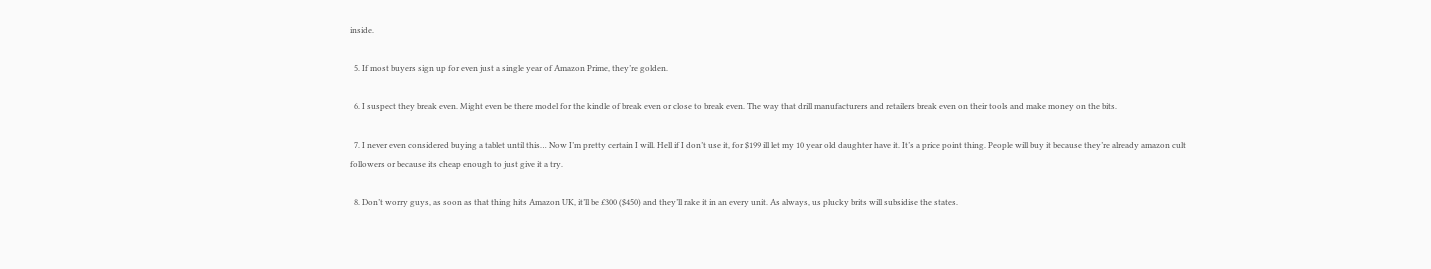inside.

  5. If most buyers sign up for even just a single year of Amazon Prime, they’re golden.

  6. I suspect they break even. Might even be there model for the kindle of break even or close to break even. The way that drill manufacturers and retailers break even on their tools and make money on the bits.

  7. I never even considered buying a tablet until this… Now I’m pretty certain I will. Hell if I don’t use it, for $199 ill let my 10 year old daughter have it. It’s a price point thing. People will buy it because they’re already amazon cult followers or because its cheap enough to just give it a try.

  8. Don’t worry guys, as soon as that thing hits Amazon UK, it’ll be £300 ($450) and they’ll rake it in an every unit. As always, us plucky brits will subsidise the states.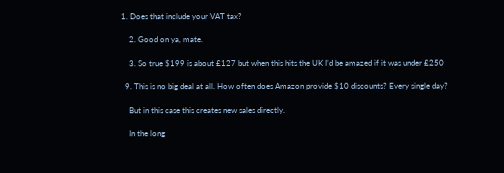1. Does that include your VAT tax?

    2. Good on ya, mate.

    3. So true $199 is about £127 but when this hits the UK I’d be amazed if it was under £250

  9. This is no big deal at all. How often does Amazon provide $10 discounts? Every single day?

    But in this case this creates new sales directly.

    In the long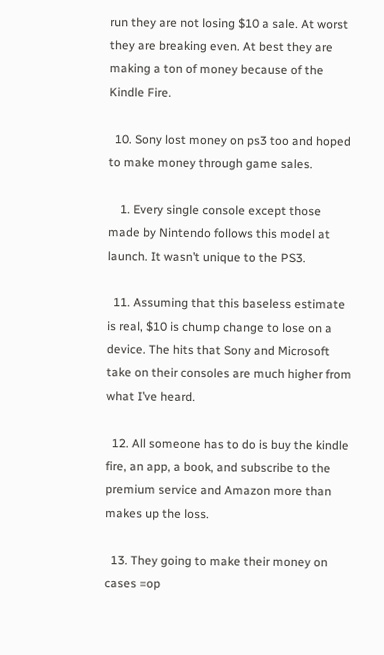run they are not losing $10 a sale. At worst they are breaking even. At best they are making a ton of money because of the Kindle Fire.

  10. Sony lost money on ps3 too and hoped to make money through game sales.

    1. Every single console except those made by Nintendo follows this model at launch. It wasn’t unique to the PS3.

  11. Assuming that this baseless estimate is real, $10 is chump change to lose on a device. The hits that Sony and Microsoft take on their consoles are much higher from what I’ve heard.

  12. All someone has to do is buy the kindle fire, an app, a book, and subscribe to the premium service and Amazon more than makes up the loss.

  13. They going to make their money on cases =op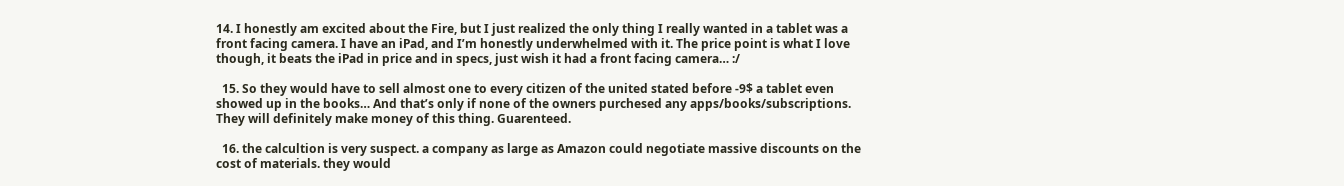14. I honestly am excited about the Fire, but I just realized the only thing I really wanted in a tablet was a front facing camera. I have an iPad, and I’m honestly underwhelmed with it. The price point is what I love though, it beats the iPad in price and in specs, just wish it had a front facing camera… :/

  15. So they would have to sell almost one to every citizen of the united stated before -9$ a tablet even showed up in the books… And that’s only if none of the owners purchesed any apps/books/subscriptions. They will definitely make money of this thing. Guarenteed.

  16. the calcultion is very suspect. a company as large as Amazon could negotiate massive discounts on the cost of materials. they would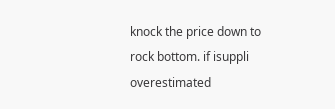knock the price down to rock bottom. if isuppli overestimated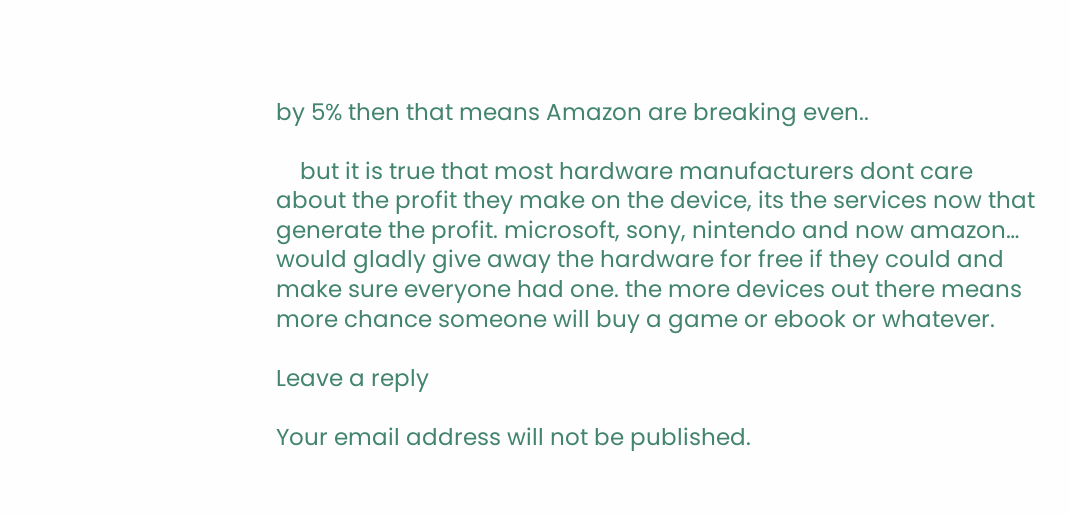by 5% then that means Amazon are breaking even..

    but it is true that most hardware manufacturers dont care about the profit they make on the device, its the services now that generate the profit. microsoft, sony, nintendo and now amazon… would gladly give away the hardware for free if they could and make sure everyone had one. the more devices out there means more chance someone will buy a game or ebook or whatever.

Leave a reply

Your email address will not be published.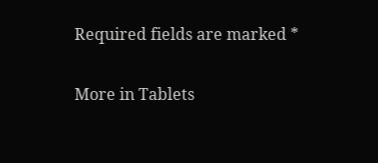Required fields are marked *

More in Tablets